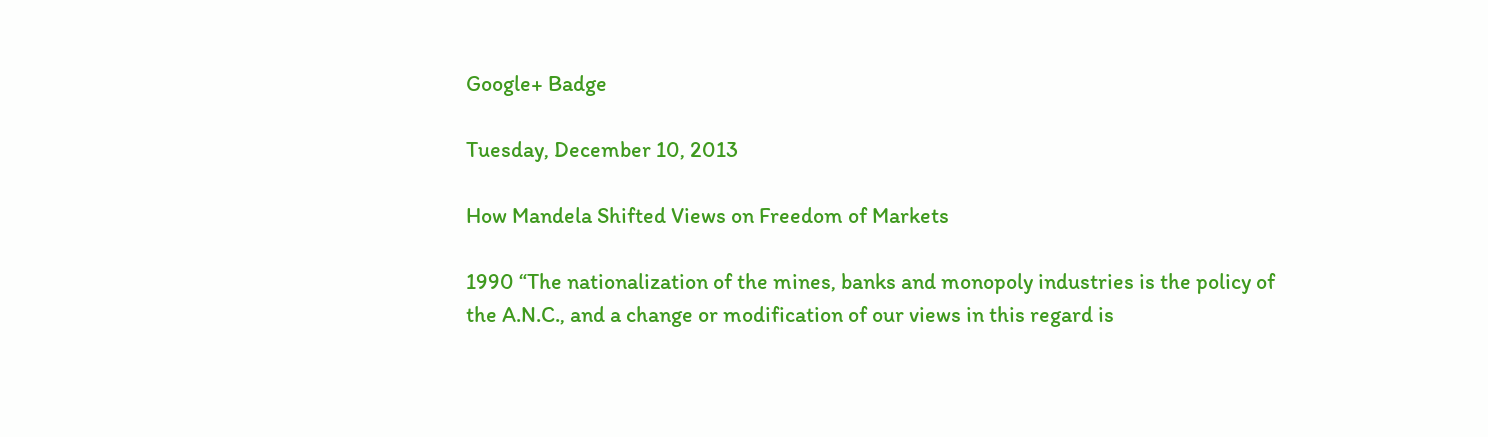Google+ Badge

Tuesday, December 10, 2013

How Mandela Shifted Views on Freedom of Markets

1990 “The nationalization of the mines, banks and monopoly industries is the policy of the A.N.C., and a change or modification of our views in this regard is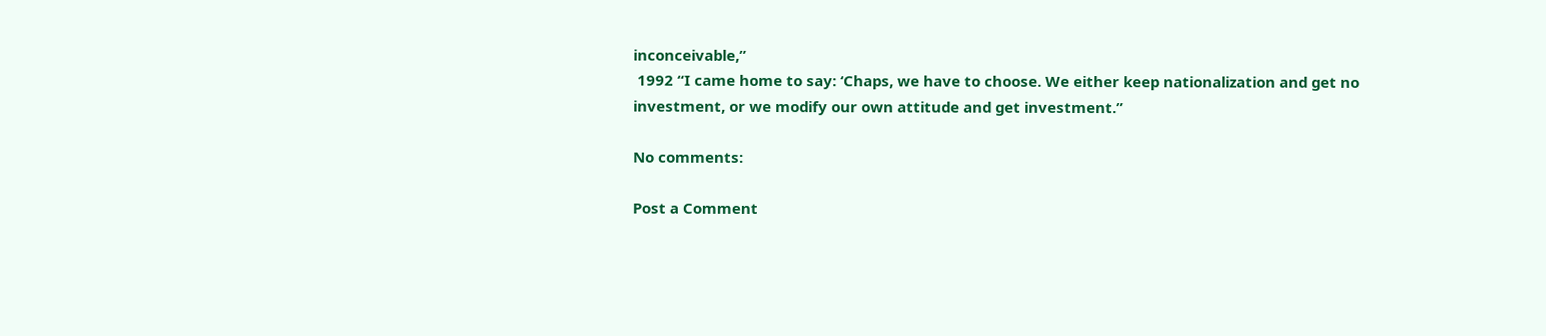inconceivable,”
 1992 “I came home to say: ‘Chaps, we have to choose. We either keep nationalization and get no investment, or we modify our own attitude and get investment.”

No comments:

Post a Comment